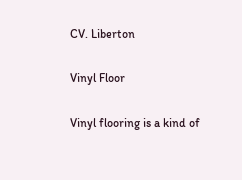CV. Liberton

Vinyl Floor

Vinyl flooring is a kind of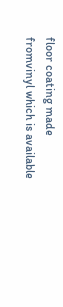floor coating made fromvinyl which is available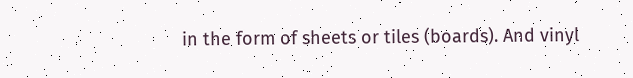in the form of sheets or tiles (boards). And vinyl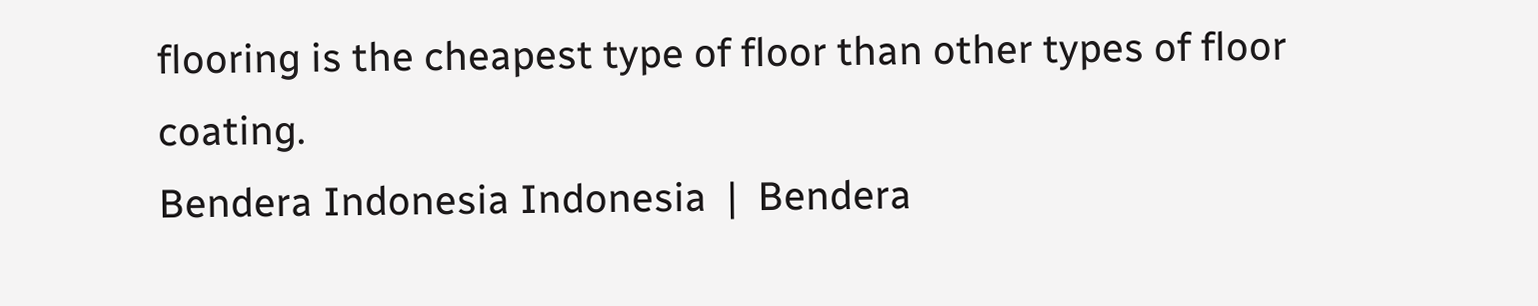flooring is the cheapest type of floor than other types of floor coating.
Bendera Indonesia Indonesia  |  Bendera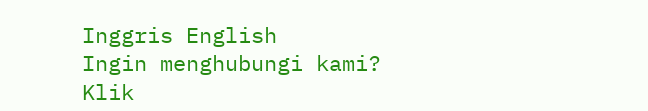Inggris English
Ingin menghubungi kami?
Klik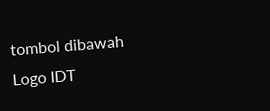tombol dibawah
Logo IDT